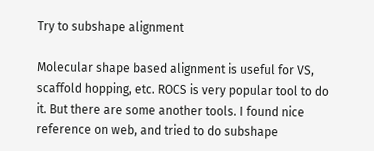Try to subshape alignment

Molecular shape based alignment is useful for VS, scaffold hopping, etc. ROCS is very popular tool to do it. But there are some another tools. I found nice reference on web, and tried to do subshape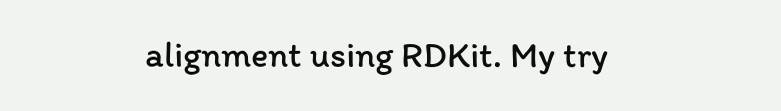alignment using RDKit. My try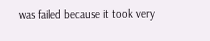was failed because it took very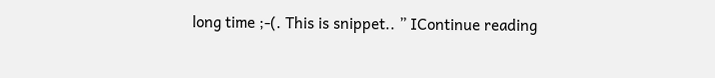long time ;-(. This is snippet.. ” IContinue reading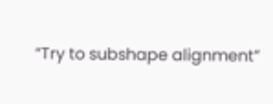“Try to subshape alignment”